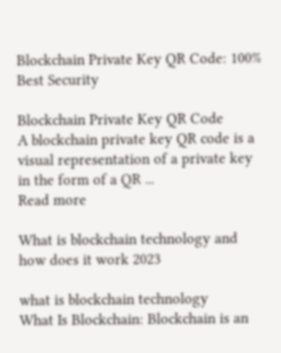Blockchain Private Key QR Code: 100% Best Security

Blockchain Private Key QR Code
A blockchain private key QR code is a visual representation of a private key in the form of a QR ...
Read more

What is blockchain technology and how does it work 2023

what is blockchain technology
What Is Blockchain: Blockchain is an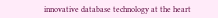innovative database technology at the heart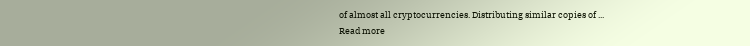of almost all cryptocurrencies. Distributing similar copies of ...
Read more